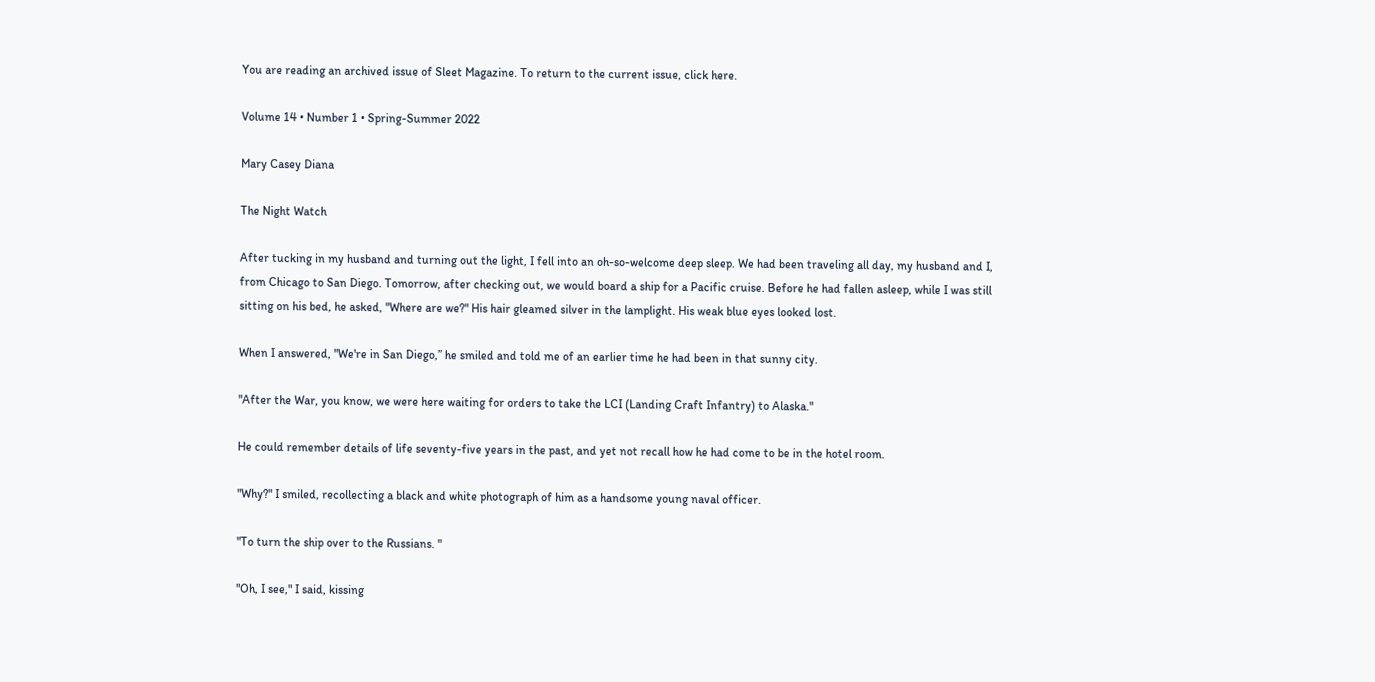You are reading an archived issue of Sleet Magazine. To return to the current issue, click here.

Volume 14 • Number 1 • Spring-Summer 2022

Mary Casey Diana

The Night Watch

After tucking in my husband and turning out the light, I fell into an oh-so-welcome deep sleep. We had been traveling all day, my husband and I, from Chicago to San Diego. Tomorrow, after checking out, we would board a ship for a Pacific cruise. Before he had fallen asleep, while I was still sitting on his bed, he asked, "Where are we?" His hair gleamed silver in the lamplight. His weak blue eyes looked lost.

When I answered, "We're in San Diego,” he smiled and told me of an earlier time he had been in that sunny city.

"After the War, you know, we were here waiting for orders to take the LCI (Landing Craft Infantry) to Alaska."

He could remember details of life seventy-five years in the past, and yet not recall how he had come to be in the hotel room.

"Why?" I smiled, recollecting a black and white photograph of him as a handsome young naval officer.

"To turn the ship over to the Russians. "

"Oh, I see," I said, kissing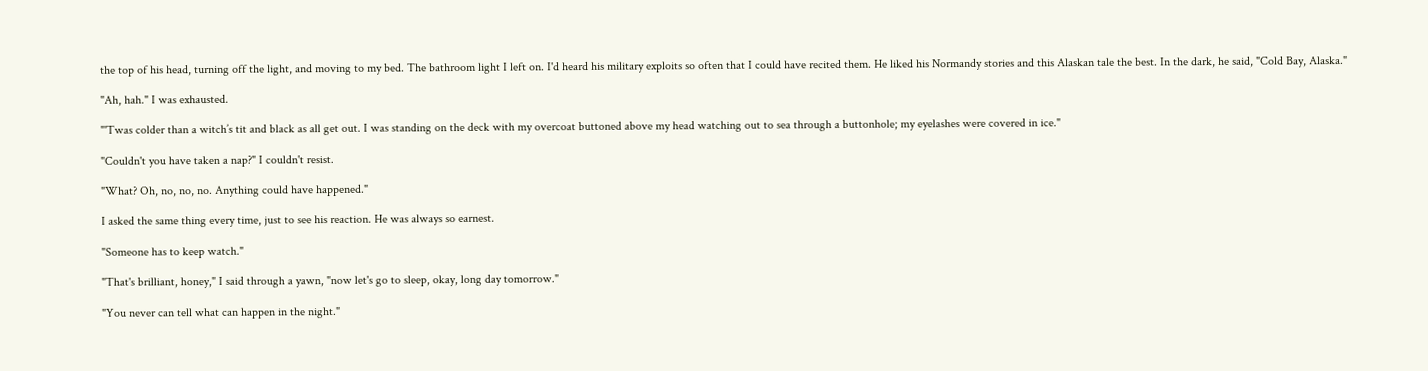the top of his head, turning off the light, and moving to my bed. The bathroom light I left on. I'd heard his military exploits so often that I could have recited them. He liked his Normandy stories and this Alaskan tale the best. In the dark, he said, "Cold Bay, Alaska."

"Ah, hah." I was exhausted.

"'Twas colder than a witch’s tit and black as all get out. I was standing on the deck with my overcoat buttoned above my head watching out to sea through a buttonhole; my eyelashes were covered in ice."

"Couldn't you have taken a nap?" I couldn't resist.

"What? Oh, no, no, no. Anything could have happened."

I asked the same thing every time, just to see his reaction. He was always so earnest.

"Someone has to keep watch."

"That's brilliant, honey," I said through a yawn, "now let's go to sleep, okay, long day tomorrow."

"You never can tell what can happen in the night."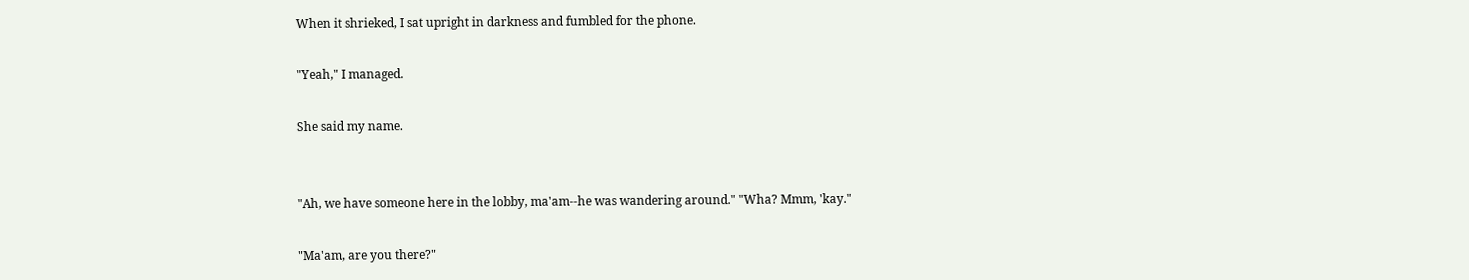When it shrieked, I sat upright in darkness and fumbled for the phone.

"Yeah," I managed.

She said my name.


"Ah, we have someone here in the lobby, ma'am--he was wandering around." "Wha? Mmm, 'kay."

"Ma'am, are you there?"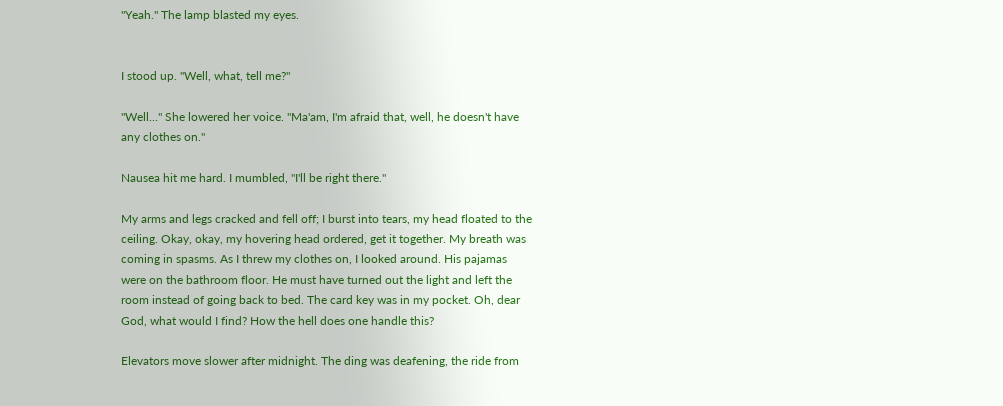"Yeah." The lamp blasted my eyes.


I stood up. "Well, what, tell me?"

"Well…" She lowered her voice. "Ma'am, I'm afraid that, well, he doesn't have any clothes on."

Nausea hit me hard. I mumbled, "I'll be right there."

My arms and legs cracked and fell off; I burst into tears, my head floated to the ceiling. Okay, okay, my hovering head ordered, get it together. My breath was coming in spasms. As I threw my clothes on, I looked around. His pajamas were on the bathroom floor. He must have turned out the light and left the room instead of going back to bed. The card key was in my pocket. Oh, dear God, what would I find? How the hell does one handle this?

Elevators move slower after midnight. The ding was deafening, the ride from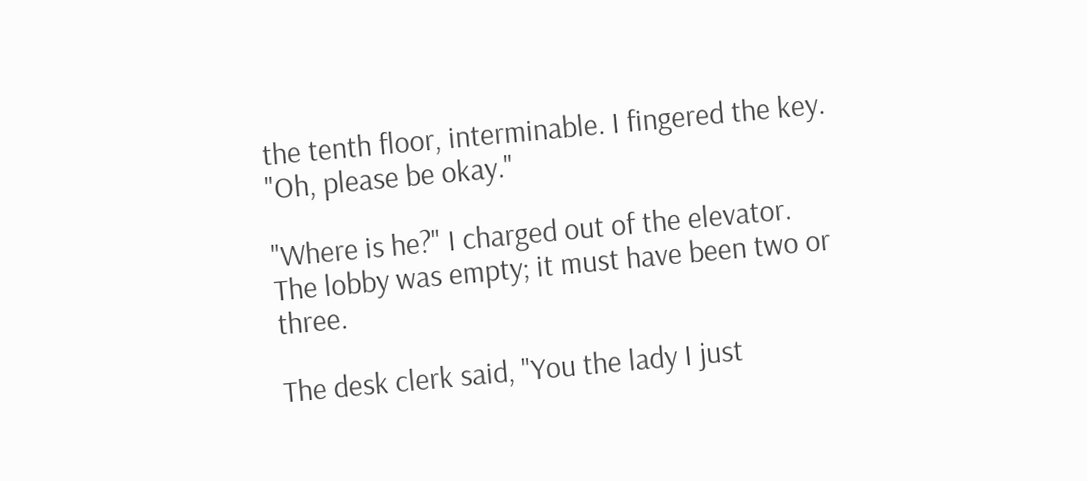the tenth floor, interminable. I fingered the key. "Oh, please be okay."

"Where is he?" I charged out of the elevator. The lobby was empty; it must have been two or three.

The desk clerk said, "You the lady I just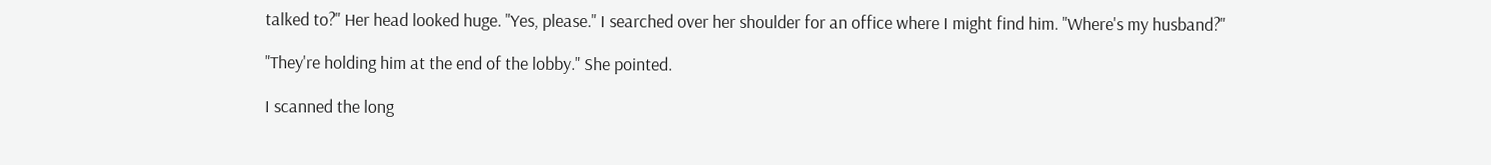talked to?" Her head looked huge. "Yes, please." I searched over her shoulder for an office where I might find him. "Where's my husband?"

"They're holding him at the end of the lobby." She pointed.

I scanned the long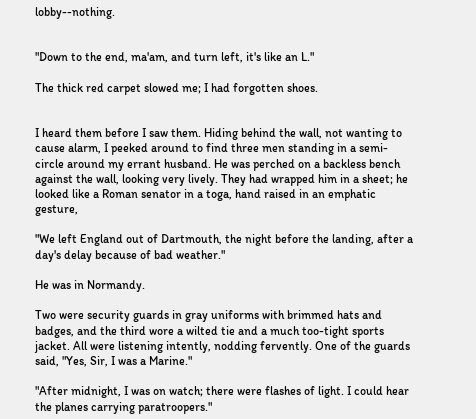lobby--nothing.


"Down to the end, ma'am, and turn left, it's like an L."

The thick red carpet slowed me; I had forgotten shoes.


I heard them before I saw them. Hiding behind the wall, not wanting to cause alarm, I peeked around to find three men standing in a semi-circle around my errant husband. He was perched on a backless bench against the wall, looking very lively. They had wrapped him in a sheet; he looked like a Roman senator in a toga, hand raised in an emphatic gesture,

"We left England out of Dartmouth, the night before the landing, after a day's delay because of bad weather."

He was in Normandy.

Two were security guards in gray uniforms with brimmed hats and badges, and the third wore a wilted tie and a much too-tight sports jacket. All were listening intently, nodding fervently. One of the guards said, "Yes, Sir, I was a Marine."

"After midnight, I was on watch; there were flashes of light. I could hear the planes carrying paratroopers."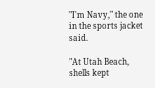"I'm Navy," the one in the sports jacket said.

"At Utah Beach, shells kept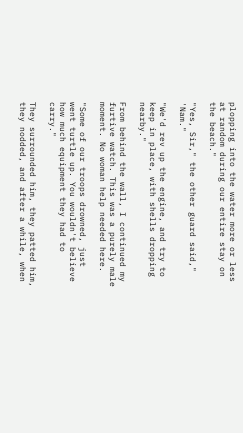plopping into the water more or less at random during our entire stay on the beach."

"Yes, Sir," the other guard said," 'Nam."

"We'd rev up the engine, and try to keep in place, with shells dropping nearby."

From behind the wall, I continued my furtive watch. This was a purely male moment. No woman help needed here.

"Some of our troops drowned, just went turtle up. You wouldn't believe how much equipment they had to carry."

They surrounded him, they patted him, they nodded, and after a while, when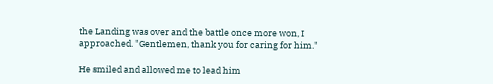the Landing was over and the battle once more won, I approached. "Gentlemen, thank you for caring for him."

He smiled and allowed me to lead him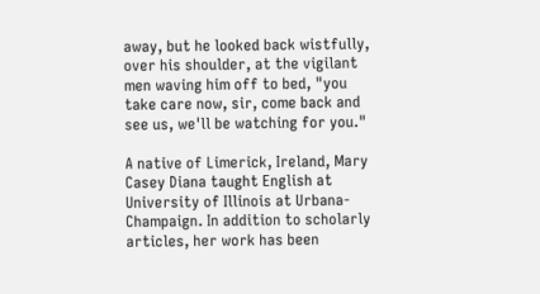away, but he looked back wistfully, over his shoulder, at the vigilant men waving him off to bed, "you take care now, sir, come back and see us, we'll be watching for you."

A native of Limerick, Ireland, Mary Casey Diana taught English at University of Illinois at Urbana-Champaign. In addition to scholarly articles, her work has been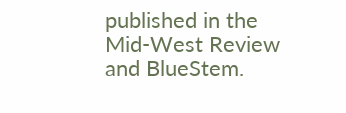published in the Mid-West Review and BlueStem.